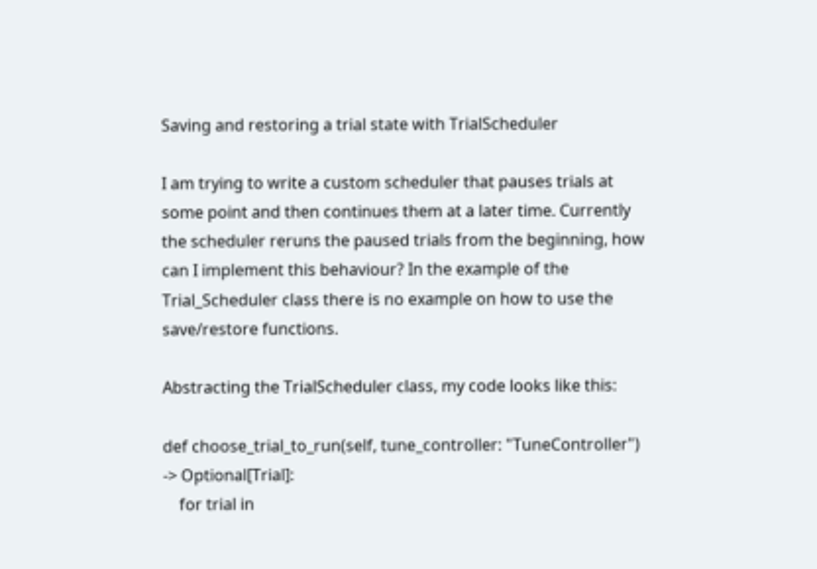Saving and restoring a trial state with TrialScheduler

I am trying to write a custom scheduler that pauses trials at some point and then continues them at a later time. Currently the scheduler reruns the paused trials from the beginning, how can I implement this behaviour? In the example of the Trial_Scheduler class there is no example on how to use the save/restore functions.

Abstracting the TrialScheduler class, my code looks like this:

def choose_trial_to_run(self, tune_controller: "TuneController") -> Optional[Trial]:
    for trial in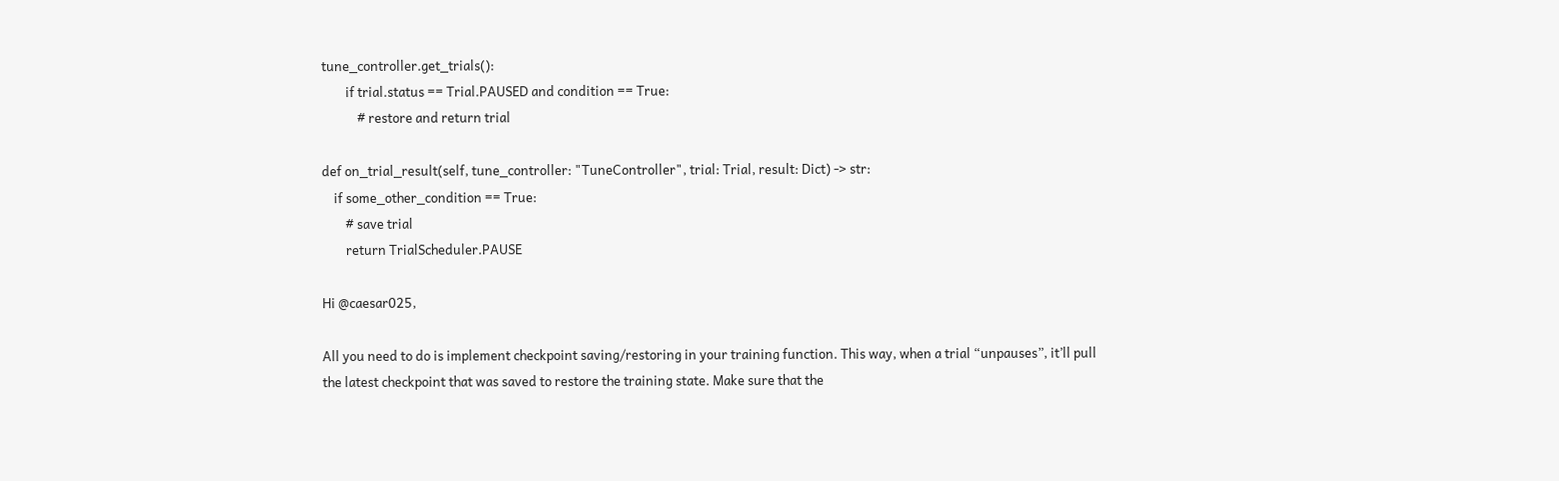tune_controller.get_trials():
        if trial.status == Trial.PAUSED and condition == True:
            # restore and return trial

def on_trial_result(self, tune_controller: "TuneController", trial: Trial, result: Dict) -> str:
    if some_other_condition == True:
        # save trial
        return TrialScheduler.PAUSE

Hi @caesar025,

All you need to do is implement checkpoint saving/restoring in your training function. This way, when a trial “unpauses”, it’ll pull the latest checkpoint that was saved to restore the training state. Make sure that the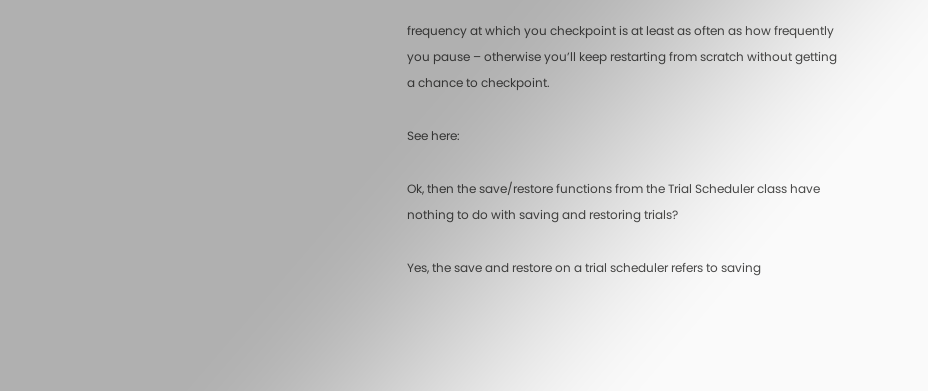frequency at which you checkpoint is at least as often as how frequently you pause – otherwise you’ll keep restarting from scratch without getting a chance to checkpoint.

See here:

Ok, then the save/restore functions from the Trial Scheduler class have nothing to do with saving and restoring trials?

Yes, the save and restore on a trial scheduler refers to saving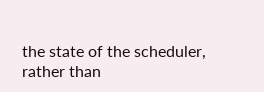the state of the scheduler, rather than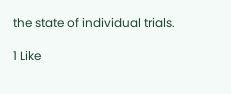the state of individual trials.

1 Like